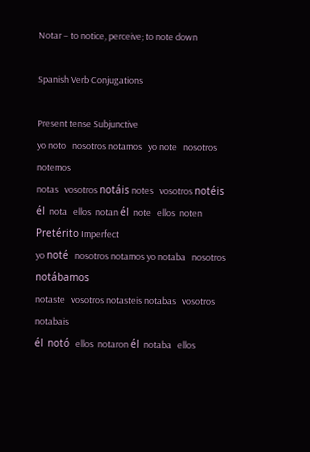Notar – to notice, perceive; to note down

Spanish Verb Conjugations

Present tense Subjunctive
yo noto   nosotros notamos   yo note   nosotros notemos
notas   vosotros notáis notes   vosotros notéis
él  nota   ellos  notan él  note   ellos  noten
Pretérito Imperfect
yo noté   nosotros notamos yo notaba   nosotros notábamos
notaste   vosotros notasteis notabas   vosotros notabais
él  notó   ellos  notaron él  notaba   ellos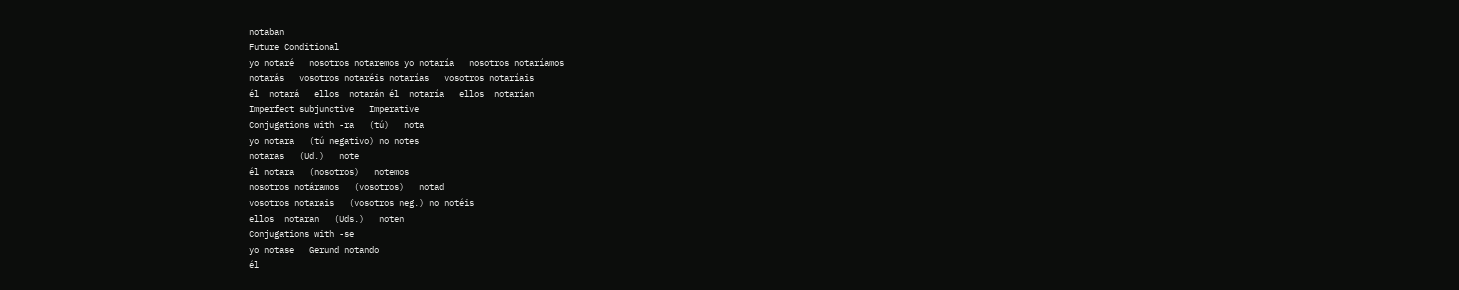notaban
Future Conditional
yo notaré   nosotros notaremos yo notaría   nosotros notaríamos
notarás   vosotros notaréis notarías   vosotros notaríais
él  notará   ellos  notarán él  notaría   ellos  notarían
Imperfect subjunctive   Imperative
Conjugations with -ra   (tú)   nota
yo notara   (tú negativo) no notes
notaras   (Ud.)   note
él notara   (nosotros)   notemos
nosotros notáramos   (vosotros)   notad
vosotros notarais   (vosotros neg.) no notéis
ellos  notaran   (Uds.)   noten
Conjugations with -se
yo notase   Gerund notando
él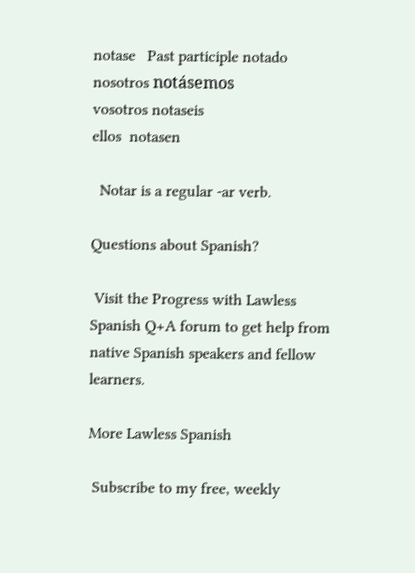notase   Past participle notado
nosotros notásemos
vosotros notaseis
ellos  notasen

  Notar is a regular -ar verb.

Questions about Spanish?

 Visit the Progress with Lawless Spanish Q+A forum to get help from native Spanish speakers and fellow learners.

More Lawless Spanish

 Subscribe to my free, weekly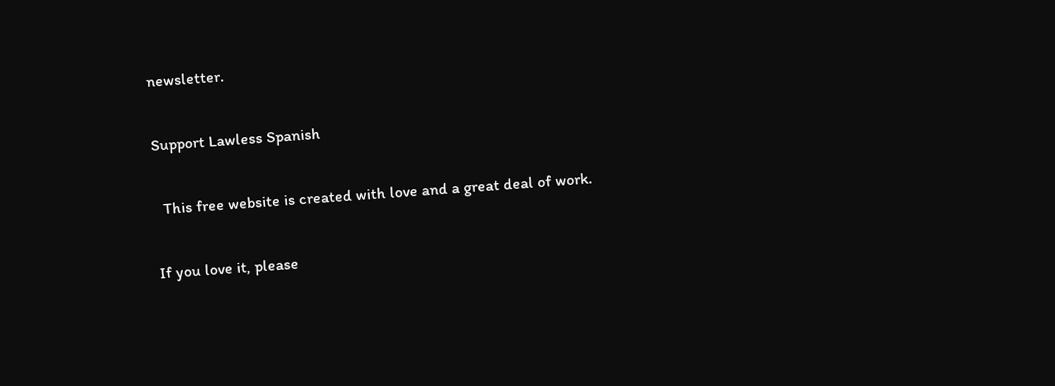newsletter.

Support Lawless Spanish

  This free website is created with love and a great deal of work.

If you love it, please